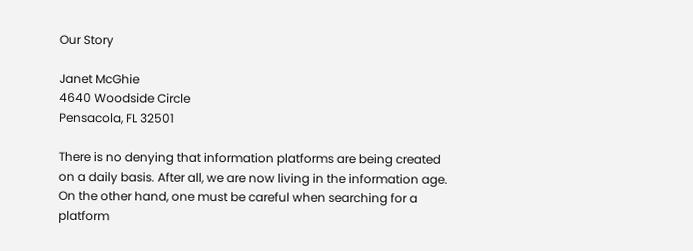Our Story

Janet McGhie
4640 Woodside Circle
Pensacola, FL 32501

There is no denying that information platforms are being created on a daily basis. After all, we are now living in the information age. On the other hand, one must be careful when searching for a platform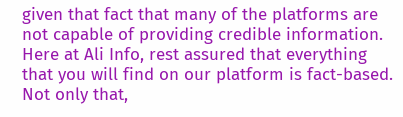given that fact that many of the platforms are not capable of providing credible information. Here at Ali Info, rest assured that everything that you will find on our platform is fact-based. Not only that,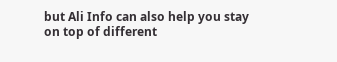but Ali Info can also help you stay on top of different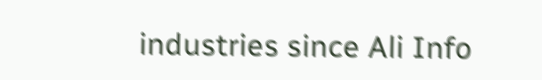industries since Ali Info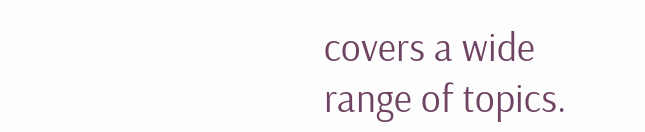covers a wide range of topics.